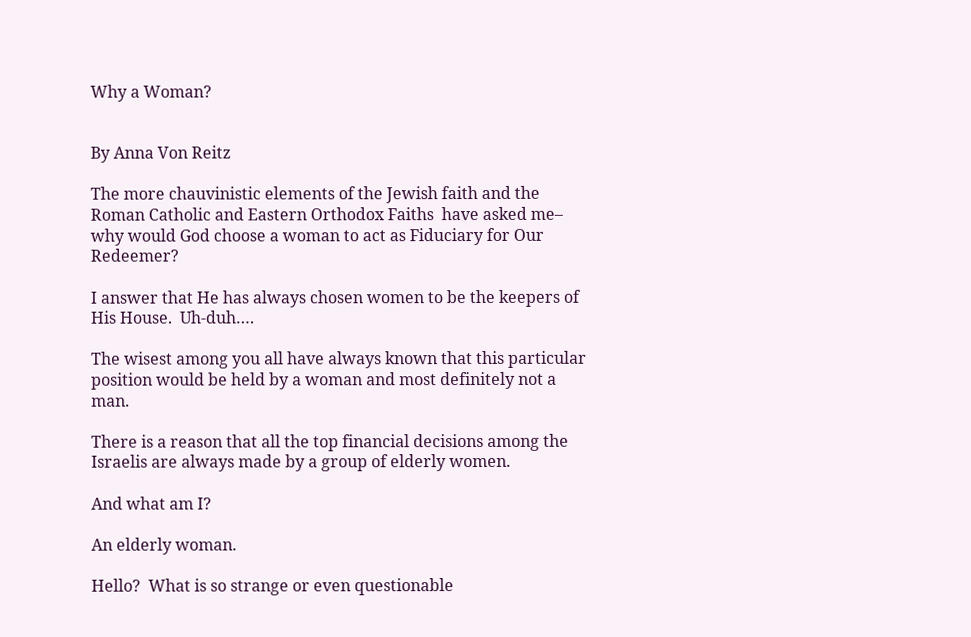Why a Woman?


By Anna Von Reitz

The more chauvinistic elements of the Jewish faith and the Roman Catholic and Eastern Orthodox Faiths  have asked me– why would God choose a woman to act as Fiduciary for Our Redeemer?

I answer that He has always chosen women to be the keepers of His House.  Uh-duh….

The wisest among you all have always known that this particular position would be held by a woman and most definitely not a man.

There is a reason that all the top financial decisions among the Israelis are always made by a group of elderly women.

And what am I?

An elderly woman.

Hello?  What is so strange or even questionable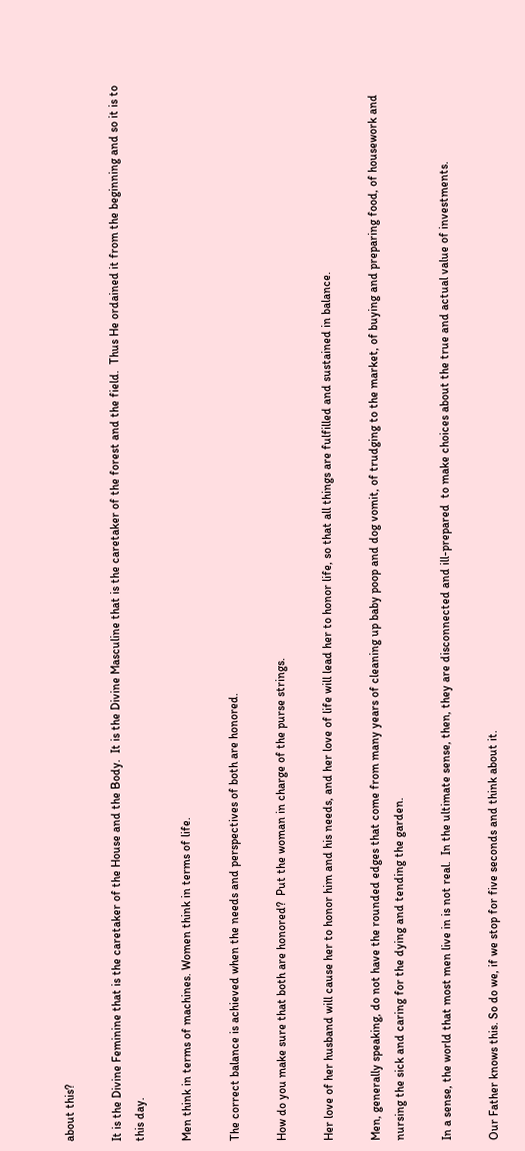about this?

It is the Divine Feminine that is the caretaker of the House and the Body.  It is the Divine Masculine that is the caretaker of the forest and the field.  Thus He ordained it from the beginning and so it is to this day.

Men think in terms of machines. Women think in terms of life.

The correct balance is achieved when the needs and perspectives of both are honored.

How do you make sure that both are honored?  Put the woman in charge of the purse strings.

Her love of her husband will cause her to honor him and his needs, and her love of life will lead her to honor life, so that all things are fulfilled and sustained in balance.

Men, generally speaking, do not have the rounded edges that come from many years of cleaning up baby poop and dog vomit, of trudging to the market, of buying and preparing food, of housework and nursing the sick and caring for the dying and tending the garden.

In a sense, the world that most men live in is not real.  In the ultimate sense, then, they are disconnected and ill-prepared  to make choices about the true and actual value of investments.

Our Father knows this. So do we, if we stop for five seconds and think about it.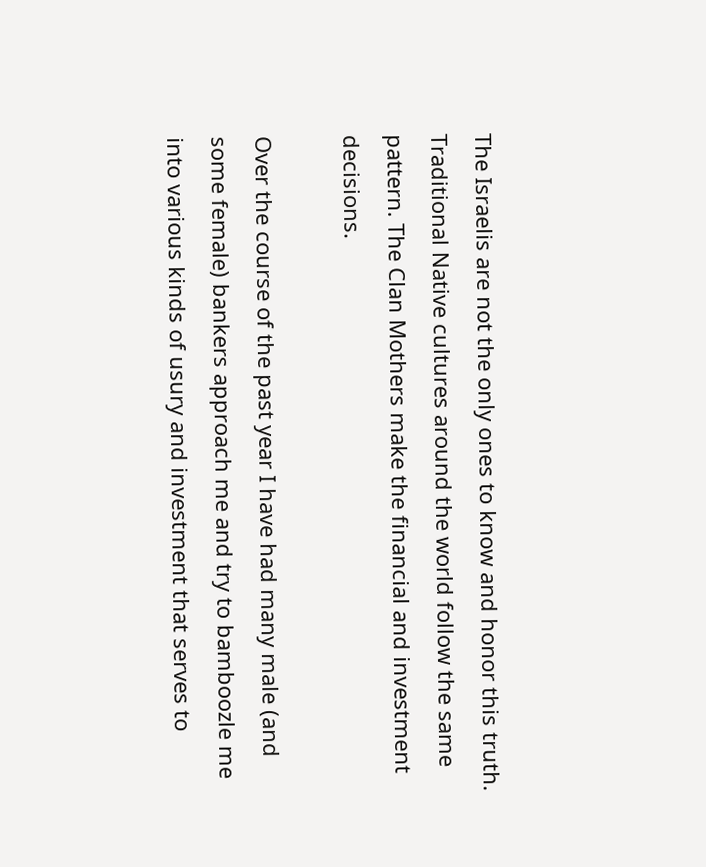The Israelis are not the only ones to know and honor this truth. Traditional Native cultures around the world follow the same pattern. The Clan Mothers make the financial and investment decisions.

Over the course of the past year I have had many male (and some female) bankers approach me and try to bamboozle me into various kinds of usury and investment that serves to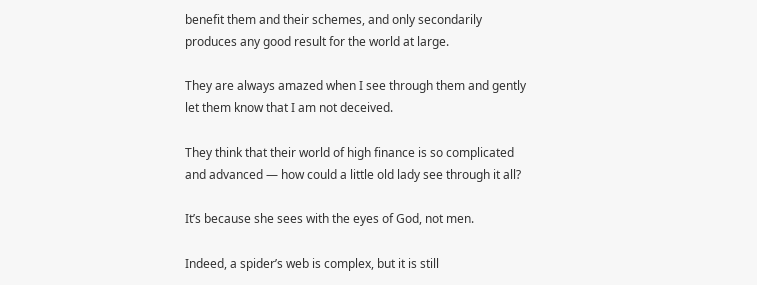benefit them and their schemes, and only secondarily produces any good result for the world at large.

They are always amazed when I see through them and gently let them know that I am not deceived.

They think that their world of high finance is so complicated and advanced — how could a little old lady see through it all?

It’s because she sees with the eyes of God, not men.

Indeed, a spider’s web is complex, but it is still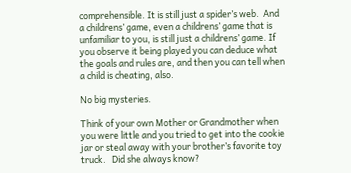comprehensible. It is still just a spider’s web.  And a childrens’ game, even a childrens’ game that is unfamiliar to you, is still just a childrens’ game. If you observe it being played you can deduce what the goals and rules are, and then you can tell when a child is cheating, also.

No big mysteries.

Think of your own Mother or Grandmother when you were little and you tried to get into the cookie jar or steal away with your brother’s favorite toy truck.   Did she always know?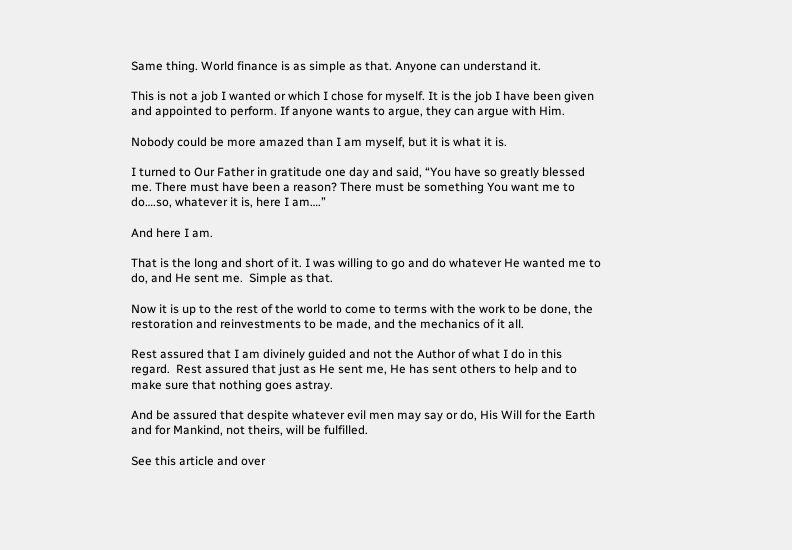Same thing. World finance is as simple as that. Anyone can understand it.

This is not a job I wanted or which I chose for myself. It is the job I have been given and appointed to perform. If anyone wants to argue, they can argue with Him.

Nobody could be more amazed than I am myself, but it is what it is.

I turned to Our Father in gratitude one day and said, “You have so greatly blessed me. There must have been a reason? There must be something You want me to do….so, whatever it is, here I am….”

And here I am.

That is the long and short of it. I was willing to go and do whatever He wanted me to do, and He sent me.  Simple as that.

Now it is up to the rest of the world to come to terms with the work to be done, the restoration and reinvestments to be made, and the mechanics of it all.

Rest assured that I am divinely guided and not the Author of what I do in this regard.  Rest assured that just as He sent me, He has sent others to help and to make sure that nothing goes astray.

And be assured that despite whatever evil men may say or do, His Will for the Earth and for Mankind, not theirs, will be fulfilled.

See this article and over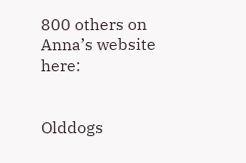800 others on Anna’s website here:


Olddogs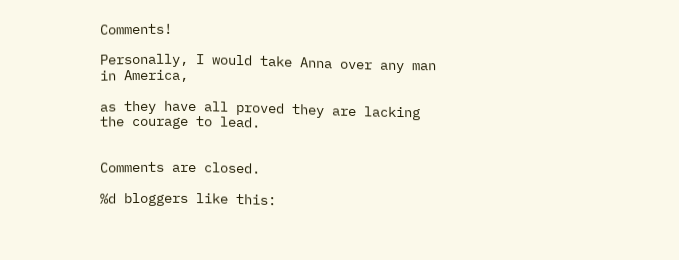Comments!

Personally, I would take Anna over any man in America,

as they have all proved they are lacking the courage to lead.


Comments are closed.

%d bloggers like this: